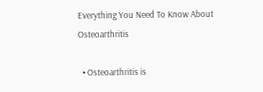Everything You Need To Know About Osteoarthritis

  • Osteoarthritis is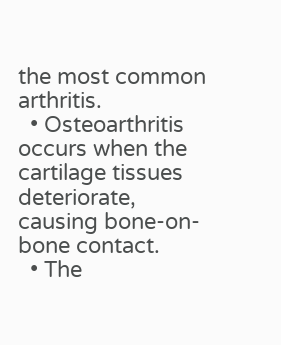the most common arthritis.
  • Osteoarthritis occurs when the cartilage tissues deteriorate, causing bone-on-bone contact.
  • The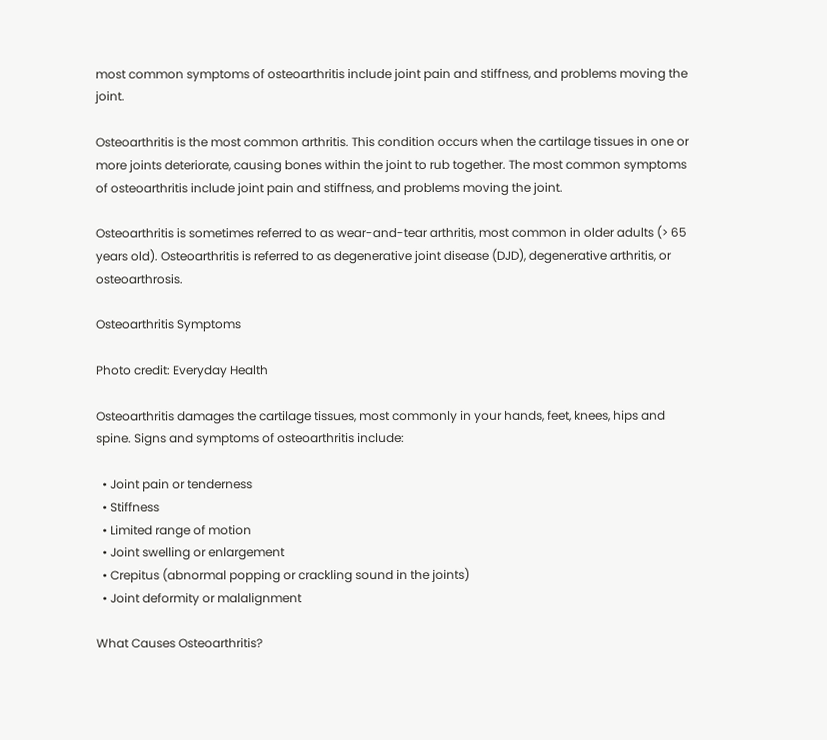most common symptoms of osteoarthritis include joint pain and stiffness, and problems moving the joint.

Osteoarthritis is the most common arthritis. This condition occurs when the cartilage tissues in one or more joints deteriorate, causing bones within the joint to rub together. The most common symptoms of osteoarthritis include joint pain and stiffness, and problems moving the joint.

Osteoarthritis is sometimes referred to as wear-and-tear arthritis, most common in older adults (> 65 years old). Osteoarthritis is referred to as degenerative joint disease (DJD), degenerative arthritis, or osteoarthrosis.

Osteoarthritis Symptoms

Photo credit: Everyday Health

Osteoarthritis damages the cartilage tissues, most commonly in your hands, feet, knees, hips and spine. Signs and symptoms of osteoarthritis include:

  • Joint pain or tenderness
  • Stiffness
  • Limited range of motion
  • Joint swelling or enlargement
  • Crepitus (abnormal popping or crackling sound in the joints)
  • Joint deformity or malalignment

What Causes Osteoarthritis?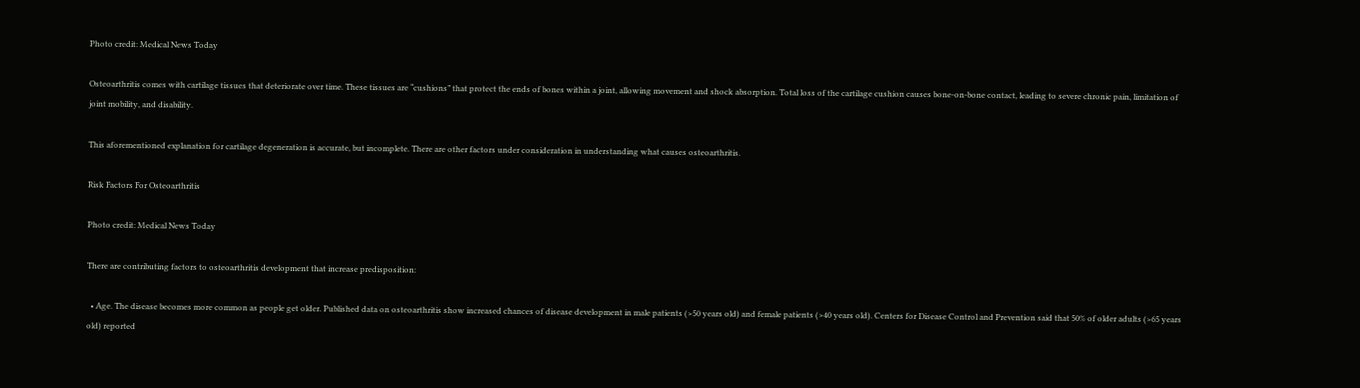Photo credit: Medical News Today

Osteoarthritis comes with cartilage tissues that deteriorate over time. These tissues are “cushions” that protect the ends of bones within a joint, allowing movement and shock absorption. Total loss of the cartilage cushion causes bone-on-bone contact, leading to severe chronic pain, limitation of joint mobility, and disability.

This aforementioned explanation for cartilage degeneration is accurate, but incomplete. There are other factors under consideration in understanding what causes osteoarthritis.

Risk Factors For Osteoarthritis

Photo credit: Medical News Today

There are contributing factors to osteoarthritis development that increase predisposition:

  • Age. The disease becomes more common as people get older. Published data on osteoarthritis show increased chances of disease development in male patients (>50 years old) and female patients (>40 years old). Centers for Disease Control and Prevention said that 50% of older adults (>65 years old) reported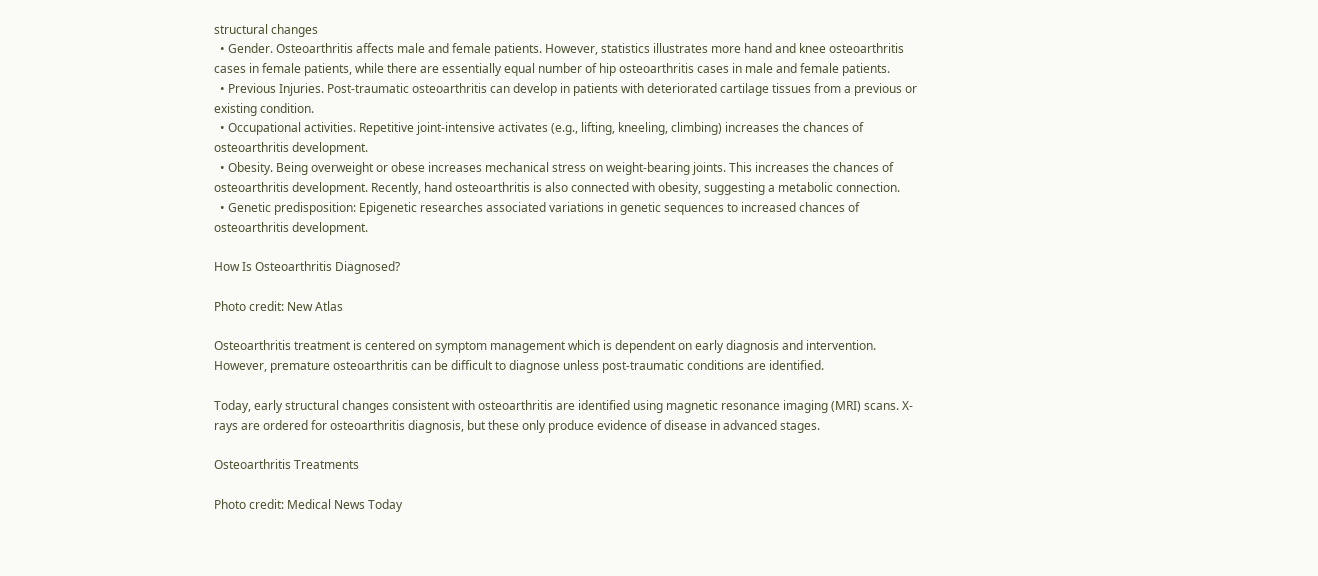structural changes
  • Gender. Osteoarthritis affects male and female patients. However, statistics illustrates more hand and knee osteoarthritis cases in female patients, while there are essentially equal number of hip osteoarthritis cases in male and female patients.
  • Previous Injuries. Post-traumatic osteoarthritis can develop in patients with deteriorated cartilage tissues from a previous or existing condition.
  • Occupational activities. Repetitive joint-intensive activates (e.g., lifting, kneeling, climbing) increases the chances of osteoarthritis development.
  • Obesity. Being overweight or obese increases mechanical stress on weight-bearing joints. This increases the chances of osteoarthritis development. Recently, hand osteoarthritis is also connected with obesity, suggesting a metabolic connection.
  • Genetic predisposition: Epigenetic researches associated variations in genetic sequences to increased chances of osteoarthritis development.

How Is Osteoarthritis Diagnosed?

Photo credit: New Atlas

Osteoarthritis treatment is centered on symptom management which is dependent on early diagnosis and intervention. However, premature osteoarthritis can be difficult to diagnose unless post-traumatic conditions are identified.

Today, early structural changes consistent with osteoarthritis are identified using magnetic resonance imaging (MRI) scans. X-rays are ordered for osteoarthritis diagnosis, but these only produce evidence of disease in advanced stages.

Osteoarthritis Treatments

Photo credit: Medical News Today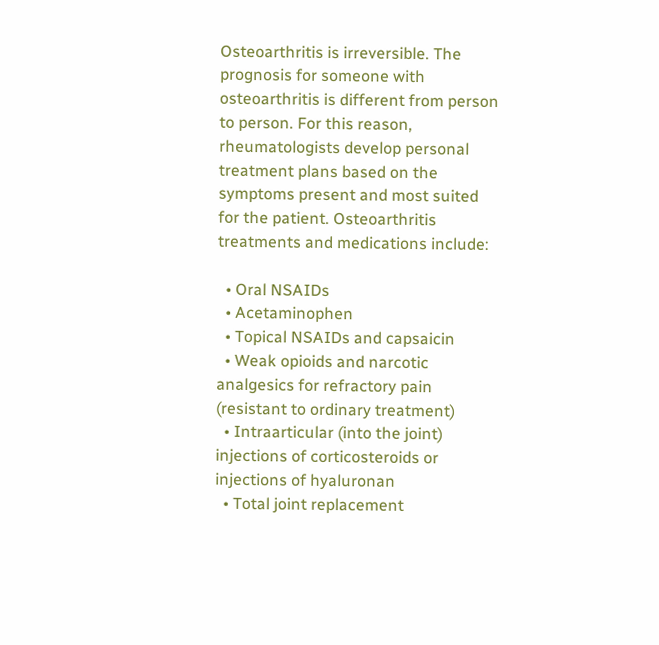Osteoarthritis is irreversible. The prognosis for someone with osteoarthritis is different from person to person. For this reason, rheumatologists develop personal treatment plans based on the symptoms present and most suited for the patient. Osteoarthritis treatments and medications include:

  • Oral NSAIDs
  • Acetaminophen
  • Topical NSAIDs and capsaicin
  • Weak opioids and narcotic analgesics for refractory pain (resistant to ordinary treatment)
  • Intraarticular (into the joint) injections of corticosteroids or injections of hyaluronan
  • Total joint replacement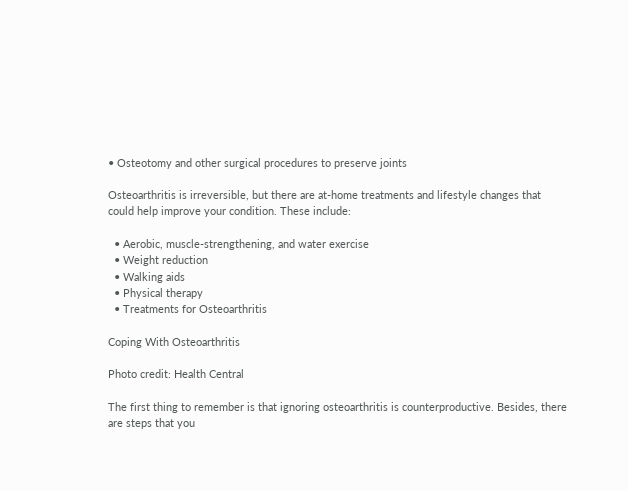• Osteotomy and other surgical procedures to preserve joints

Osteoarthritis is irreversible, but there are at-home treatments and lifestyle changes that could help improve your condition. These include:

  • Aerobic, muscle-strengthening, and water exercise
  • Weight reduction
  • Walking aids
  • Physical therapy
  • Treatments for Osteoarthritis

Coping With Osteoarthritis

Photo credit: Health Central

The first thing to remember is that ignoring osteoarthritis is counterproductive. Besides, there are steps that you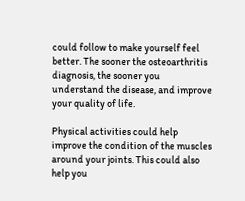could follow to make yourself feel better. The sooner the osteoarthritis diagnosis, the sooner you understand the disease, and improve your quality of life.

Physical activities could help improve the condition of the muscles around your joints. This could also help you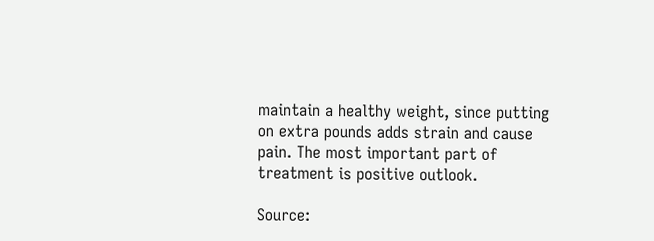maintain a healthy weight, since putting on extra pounds adds strain and cause pain. The most important part of treatment is positive outlook.

Source: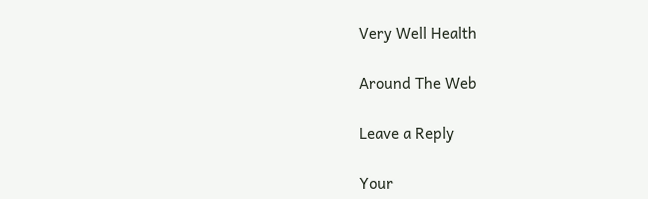Very Well Health

Around The Web

Leave a Reply

Your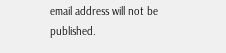email address will not be published.